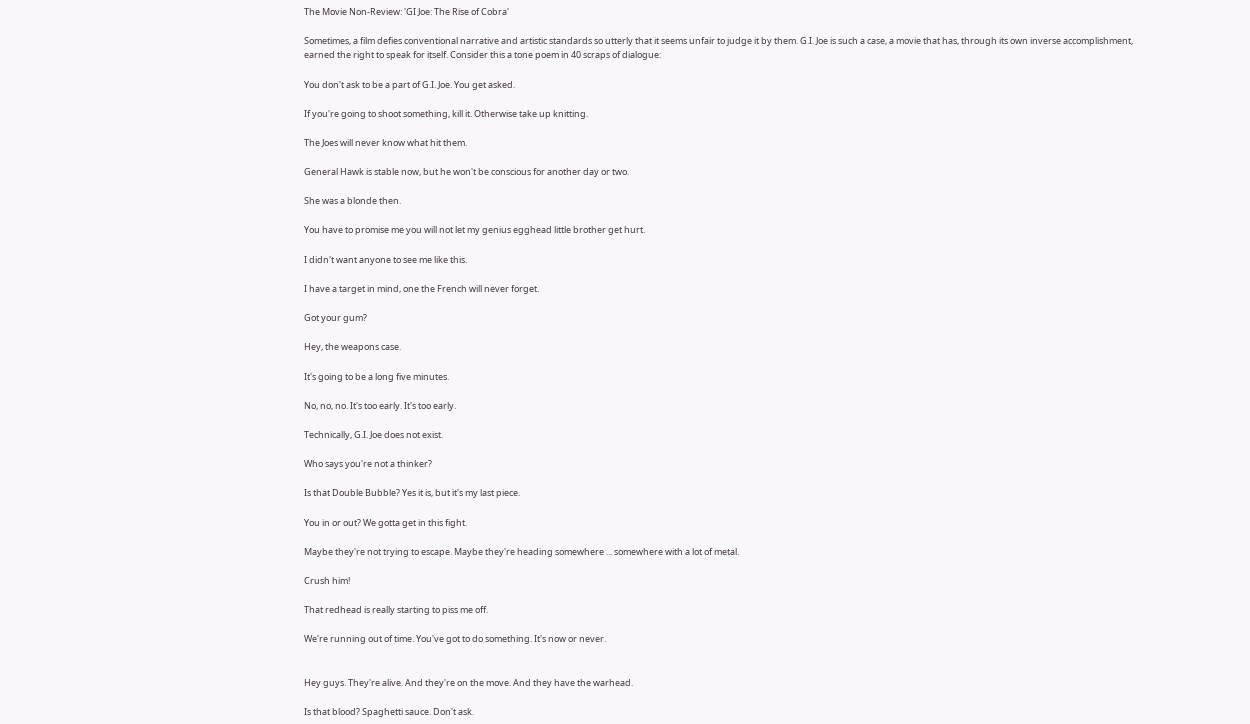The Movie Non-Review: 'GI Joe: The Rise of Cobra'

Sometimes, a film defies conventional narrative and artistic standards so utterly that it seems unfair to judge it by them. G.I. Joe is such a case, a movie that has, through its own inverse accomplishment, earned the right to speak for itself. Consider this a tone poem in 40 scraps of dialogue:

You don't ask to be a part of G.I. Joe. You get asked.

If you're going to shoot something, kill it. Otherwise take up knitting.

The Joes will never know what hit them.

General Hawk is stable now, but he won't be conscious for another day or two.

She was a blonde then.

You have to promise me you will not let my genius egghead little brother get hurt.

I didn't want anyone to see me like this.

I have a target in mind, one the French will never forget.

Got your gum?

Hey, the weapons case.

It's going to be a long five minutes.

No, no, no. It's too early. It's too early.

Technically, G.I. Joe does not exist.

Who says you're not a thinker?

Is that Double Bubble? Yes it is, but it's my last piece.

You in or out? We gotta get in this fight.

Maybe they're not trying to escape. Maybe they're heading somewhere ... somewhere with a lot of metal.

Crush him!

That redhead is really starting to piss me off.

We're running out of time. You've got to do something. It's now or never.


Hey guys. They're alive. And they're on the move. And they have the warhead.

Is that blood? Spaghetti sauce. Don't ask.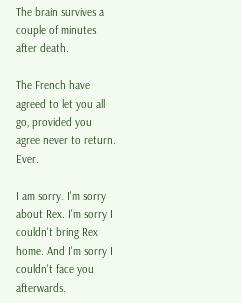The brain survives a couple of minutes after death.

The French have agreed to let you all go, provided you agree never to return. Ever.

I am sorry. I'm sorry about Rex. I'm sorry I couldn't bring Rex home. And I'm sorry I couldn't face you afterwards.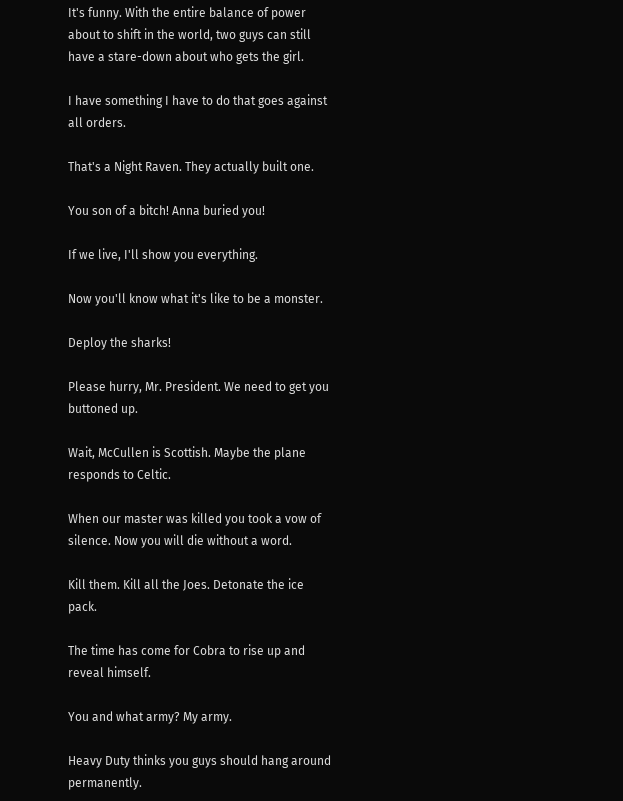It's funny. With the entire balance of power about to shift in the world, two guys can still have a stare-down about who gets the girl.

I have something I have to do that goes against all orders.

That's a Night Raven. They actually built one.

You son of a bitch! Anna buried you!

If we live, I'll show you everything.

Now you'll know what it's like to be a monster.

Deploy the sharks!

Please hurry, Mr. President. We need to get you buttoned up.

Wait, McCullen is Scottish. Maybe the plane responds to Celtic.

When our master was killed you took a vow of silence. Now you will die without a word.

Kill them. Kill all the Joes. Detonate the ice pack.

The time has come for Cobra to rise up and reveal himself.

You and what army? My army.

Heavy Duty thinks you guys should hang around permanently.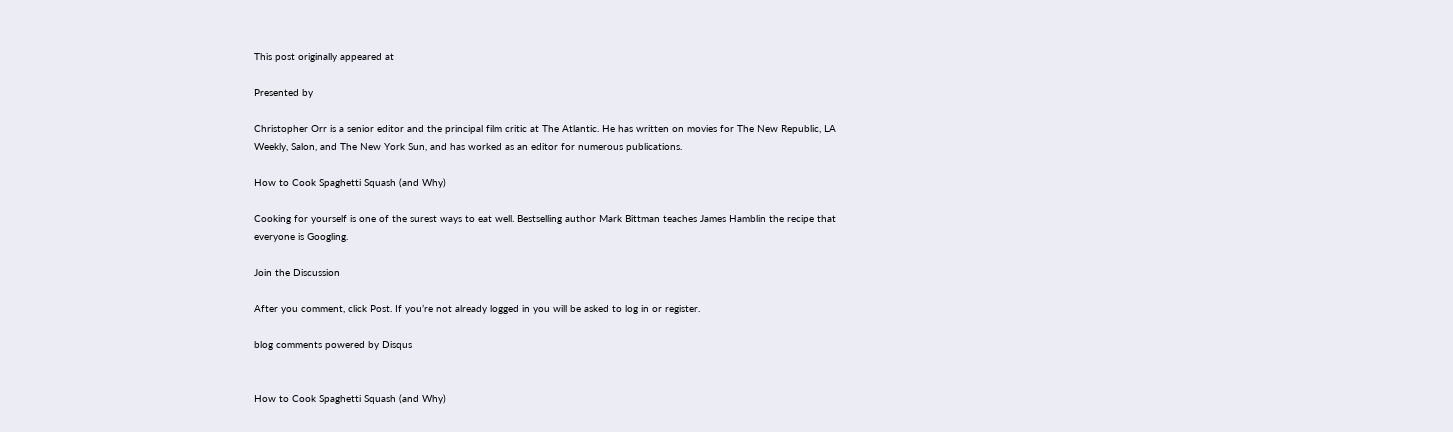This post originally appeared at

Presented by

Christopher Orr is a senior editor and the principal film critic at The Atlantic. He has written on movies for The New Republic, LA Weekly, Salon, and The New York Sun, and has worked as an editor for numerous publications.

How to Cook Spaghetti Squash (and Why)

Cooking for yourself is one of the surest ways to eat well. Bestselling author Mark Bittman teaches James Hamblin the recipe that everyone is Googling.

Join the Discussion

After you comment, click Post. If you’re not already logged in you will be asked to log in or register.

blog comments powered by Disqus


How to Cook Spaghetti Squash (and Why)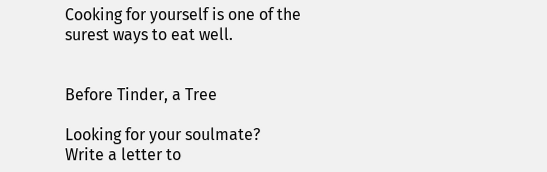Cooking for yourself is one of the surest ways to eat well.


Before Tinder, a Tree

Looking for your soulmate? Write a letter to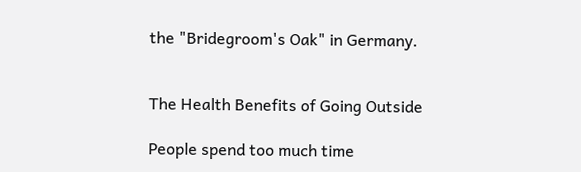the "Bridegroom's Oak" in Germany.


The Health Benefits of Going Outside

People spend too much time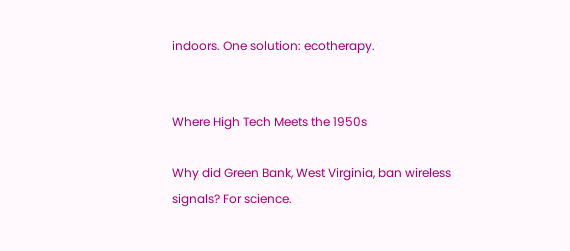indoors. One solution: ecotherapy.


Where High Tech Meets the 1950s

Why did Green Bank, West Virginia, ban wireless signals? For science.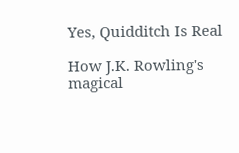Yes, Quidditch Is Real

How J.K. Rowling's magical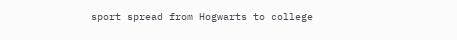sport spread from Hogwarts to college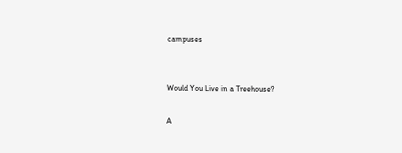campuses


Would You Live in a Treehouse?

A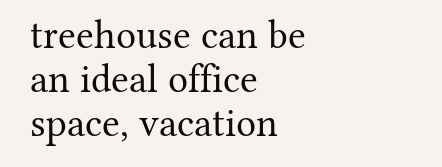treehouse can be an ideal office space, vacation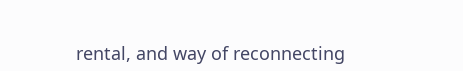rental, and way of reconnecting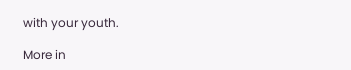with your youth.

More in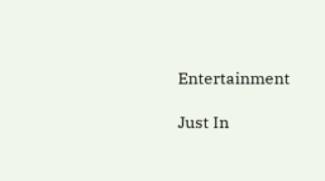Entertainment

Just In